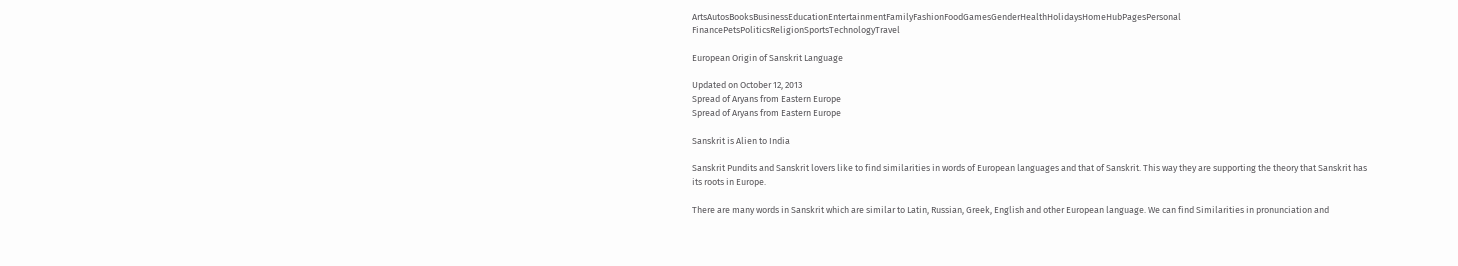ArtsAutosBooksBusinessEducationEntertainmentFamilyFashionFoodGamesGenderHealthHolidaysHomeHubPagesPersonal FinancePetsPoliticsReligionSportsTechnologyTravel

European Origin of Sanskrit Language

Updated on October 12, 2013
Spread of Aryans from Eastern Europe
Spread of Aryans from Eastern Europe

Sanskrit is Alien to India

Sanskrit Pundits and Sanskrit lovers like to find similarities in words of European languages and that of Sanskrit. This way they are supporting the theory that Sanskrit has its roots in Europe.

There are many words in Sanskrit which are similar to Latin, Russian, Greek, English and other European language. We can find Similarities in pronunciation and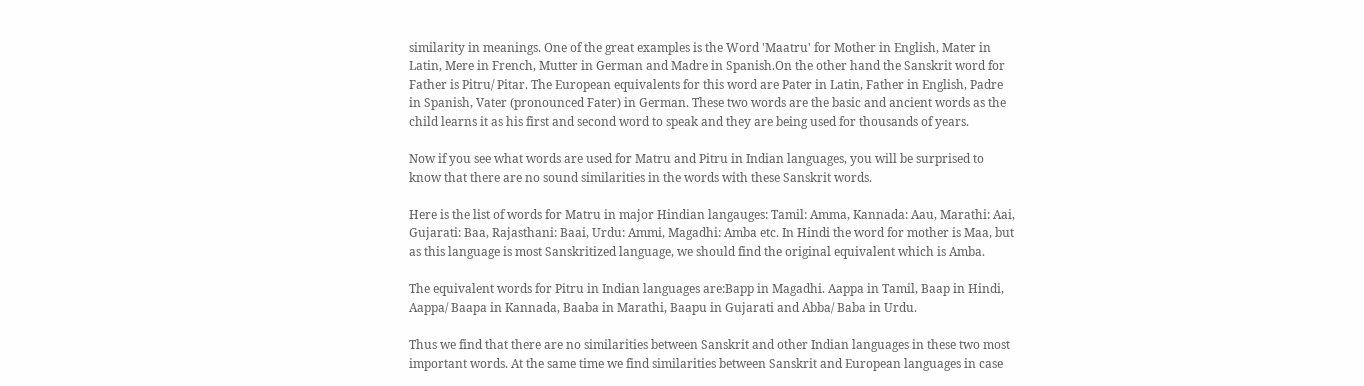similarity in meanings. One of the great examples is the Word 'Maatru' for Mother in English, Mater in Latin, Mere in French, Mutter in German and Madre in Spanish.On the other hand the Sanskrit word for Father is Pitru/ Pitar. The European equivalents for this word are Pater in Latin, Father in English, Padre in Spanish, Vater (pronounced Fater) in German. These two words are the basic and ancient words as the child learns it as his first and second word to speak and they are being used for thousands of years.

Now if you see what words are used for Matru and Pitru in Indian languages, you will be surprised to know that there are no sound similarities in the words with these Sanskrit words.

Here is the list of words for Matru in major Hindian langauges: Tamil: Amma, Kannada: Aau, Marathi: Aai, Gujarati: Baa, Rajasthani: Baai, Urdu: Ammi, Magadhi: Amba etc. In Hindi the word for mother is Maa, but as this language is most Sanskritized language, we should find the original equivalent which is Amba.

The equivalent words for Pitru in Indian languages are:Bapp in Magadhi. Aappa in Tamil, Baap in Hindi, Aappa/ Baapa in Kannada, Baaba in Marathi, Baapu in Gujarati and Abba/ Baba in Urdu.

Thus we find that there are no similarities between Sanskrit and other Indian languages in these two most important words. At the same time we find similarities between Sanskrit and European languages in case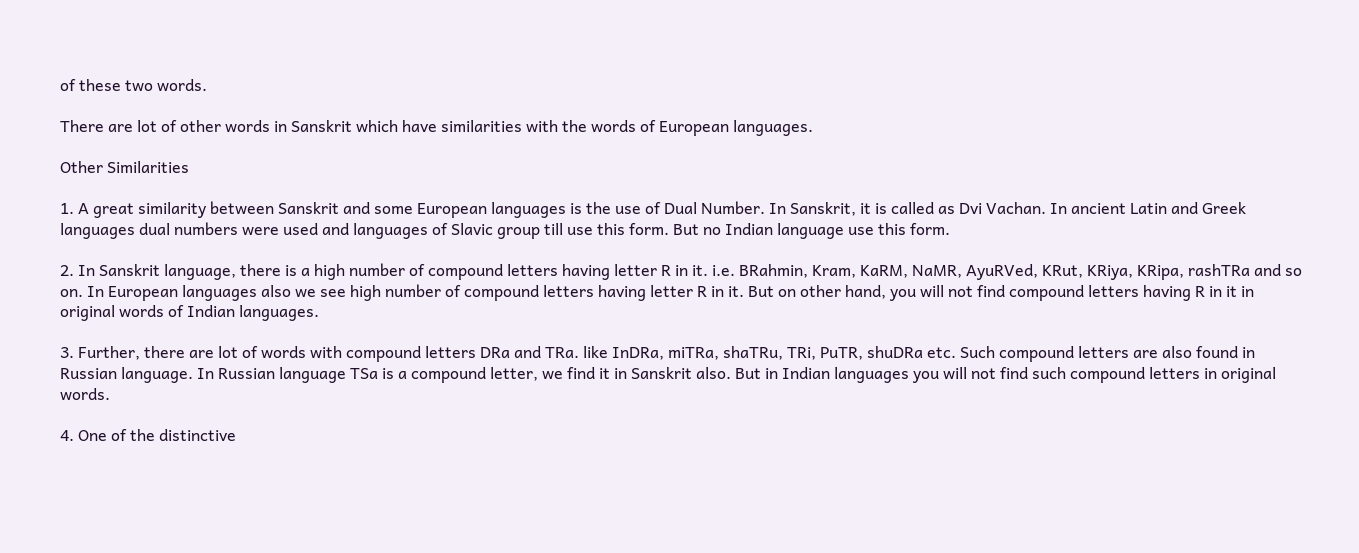of these two words.

There are lot of other words in Sanskrit which have similarities with the words of European languages.

Other Similarities

1. A great similarity between Sanskrit and some European languages is the use of Dual Number. In Sanskrit, it is called as Dvi Vachan. In ancient Latin and Greek languages dual numbers were used and languages of Slavic group till use this form. But no Indian language use this form.

2. In Sanskrit language, there is a high number of compound letters having letter R in it. i.e. BRahmin, Kram, KaRM, NaMR, AyuRVed, KRut, KRiya, KRipa, rashTRa and so on. In European languages also we see high number of compound letters having letter R in it. But on other hand, you will not find compound letters having R in it in original words of Indian languages.

3. Further, there are lot of words with compound letters DRa and TRa. like InDRa, miTRa, shaTRu, TRi, PuTR, shuDRa etc. Such compound letters are also found in Russian language. In Russian language TSa is a compound letter, we find it in Sanskrit also. But in Indian languages you will not find such compound letters in original words.

4. One of the distinctive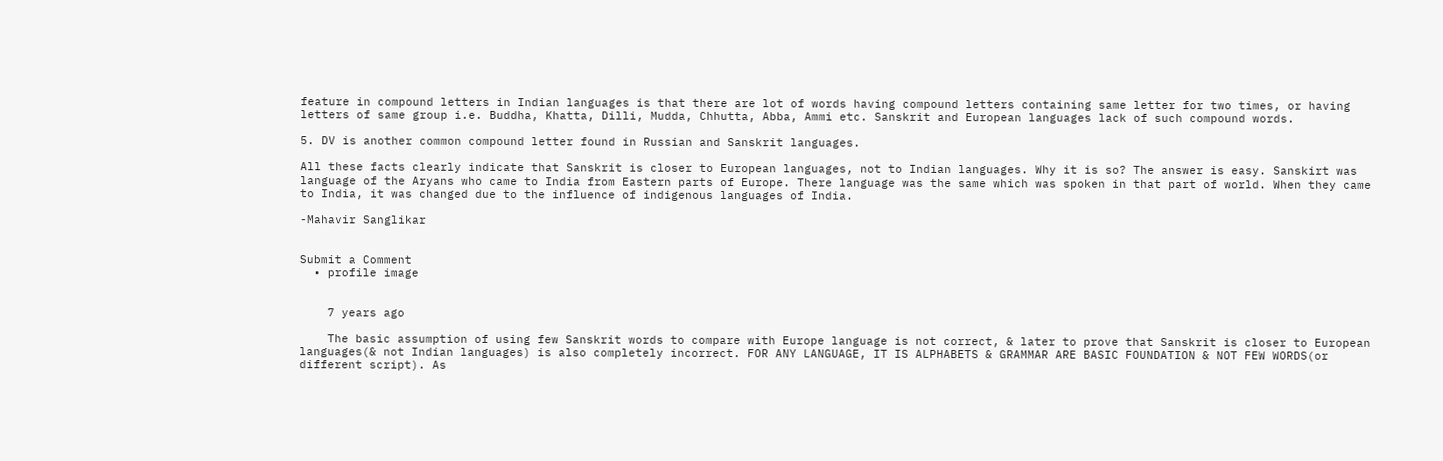feature in compound letters in Indian languages is that there are lot of words having compound letters containing same letter for two times, or having letters of same group i.e. Buddha, Khatta, Dilli, Mudda, Chhutta, Abba, Ammi etc. Sanskrit and European languages lack of such compound words.

5. DV is another common compound letter found in Russian and Sanskrit languages.

All these facts clearly indicate that Sanskrit is closer to European languages, not to Indian languages. Why it is so? The answer is easy. Sanskirt was language of the Aryans who came to India from Eastern parts of Europe. There language was the same which was spoken in that part of world. When they came to India, it was changed due to the influence of indigenous languages of India.

-Mahavir Sanglikar


Submit a Comment
  • profile image


    7 years ago

    The basic assumption of using few Sanskrit words to compare with Europe language is not correct, & later to prove that Sanskrit is closer to European languages(& not Indian languages) is also completely incorrect. FOR ANY LANGUAGE, IT IS ALPHABETS & GRAMMAR ARE BASIC FOUNDATION & NOT FEW WORDS(or different script). As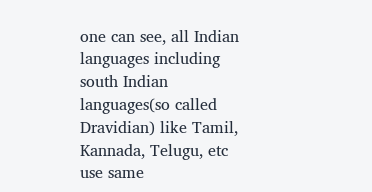one can see, all Indian languages including south Indian languages(so called Dravidian) like Tamil, Kannada, Telugu, etc use same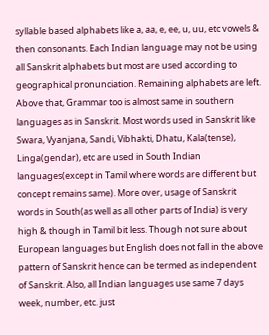syllable based alphabets like a, aa, e, ee, u, uu, etc vowels & then consonants. Each Indian language may not be using all Sanskrit alphabets but most are used according to geographical pronunciation. Remaining alphabets are left. Above that, Grammar too is almost same in southern languages as in Sanskrit. Most words used in Sanskrit like Swara, Vyanjana, Sandi, Vibhakti, Dhatu, Kala(tense), Linga(gendar), etc are used in South Indian languages(except in Tamil where words are different but concept remains same). More over, usage of Sanskrit words in South(as well as all other parts of India) is very high & though in Tamil bit less. Though not sure about European languages but English does not fall in the above pattern of Sanskrit hence can be termed as independent of Sanskrit. Also, all Indian languages use same 7 days week, number, etc. just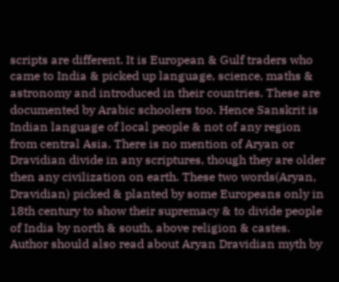scripts are different. It is European & Gulf traders who came to India & picked up language, science, maths & astronomy and introduced in their countries. These are documented by Arabic schoolers too. Hence Sanskrit is Indian language of local people & not of any region from central Asia. There is no mention of Aryan or Dravidian divide in any scriptures, though they are older then any civilization on earth. These two words(Aryan, Dravidian) picked & planted by some Europeans only in 18th century to show their supremacy & to divide people of India by north & south, above religion & castes. Author should also read about Aryan Dravidian myth by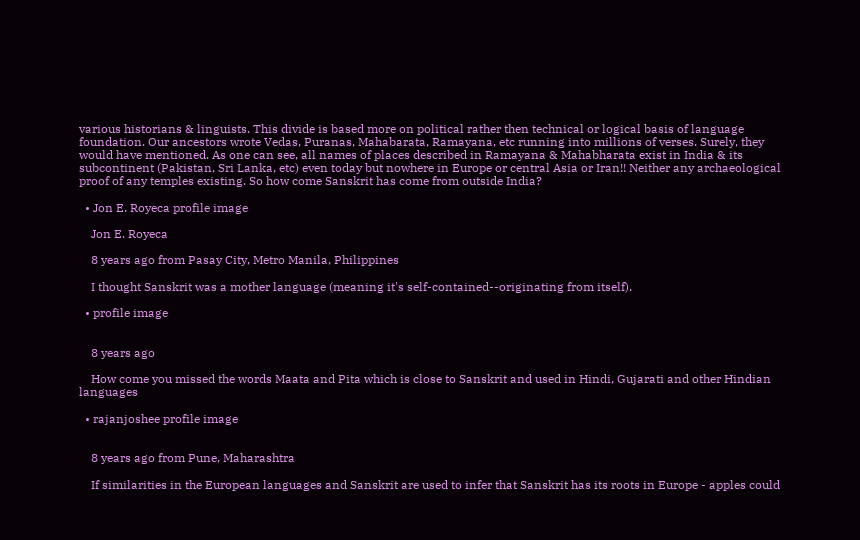various historians & linguists. This divide is based more on political rather then technical or logical basis of language foundation. Our ancestors wrote Vedas, Puranas, Mahabarata, Ramayana, etc running into millions of verses. Surely, they would have mentioned. As one can see, all names of places described in Ramayana & Mahabharata exist in India & its subcontinent (Pakistan, Sri Lanka, etc) even today but nowhere in Europe or central Asia or Iran!! Neither any archaeological proof of any temples existing. So how come Sanskrit has come from outside India?

  • Jon E. Royeca profile image

    Jon E. Royeca

    8 years ago from Pasay City, Metro Manila, Philippines

    I thought Sanskrit was a mother language (meaning it's self-contained--originating from itself).

  • profile image


    8 years ago

    How come you missed the words Maata and Pita which is close to Sanskrit and used in Hindi, Gujarati and other Hindian languages

  • rajanjoshee profile image


    8 years ago from Pune, Maharashtra

    If similarities in the European languages and Sanskrit are used to infer that Sanskrit has its roots in Europe - apples could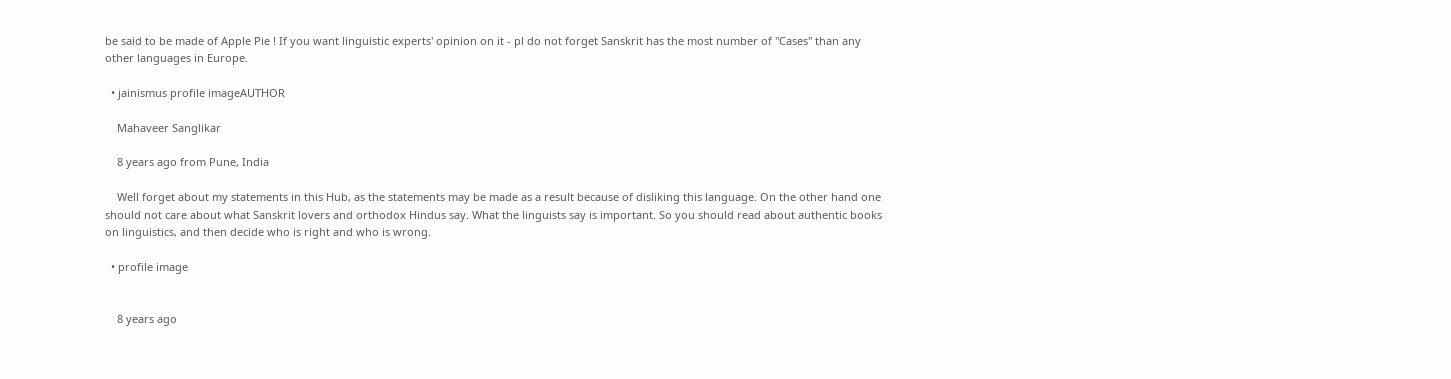be said to be made of Apple Pie ! If you want linguistic experts' opinion on it - pl do not forget Sanskrit has the most number of "Cases" than any other languages in Europe.

  • jainismus profile imageAUTHOR

    Mahaveer Sanglikar

    8 years ago from Pune, India

    Well forget about my statements in this Hub, as the statements may be made as a result because of disliking this language. On the other hand one should not care about what Sanskrit lovers and orthodox Hindus say. What the linguists say is important. So you should read about authentic books on linguistics, and then decide who is right and who is wrong.

  • profile image


    8 years ago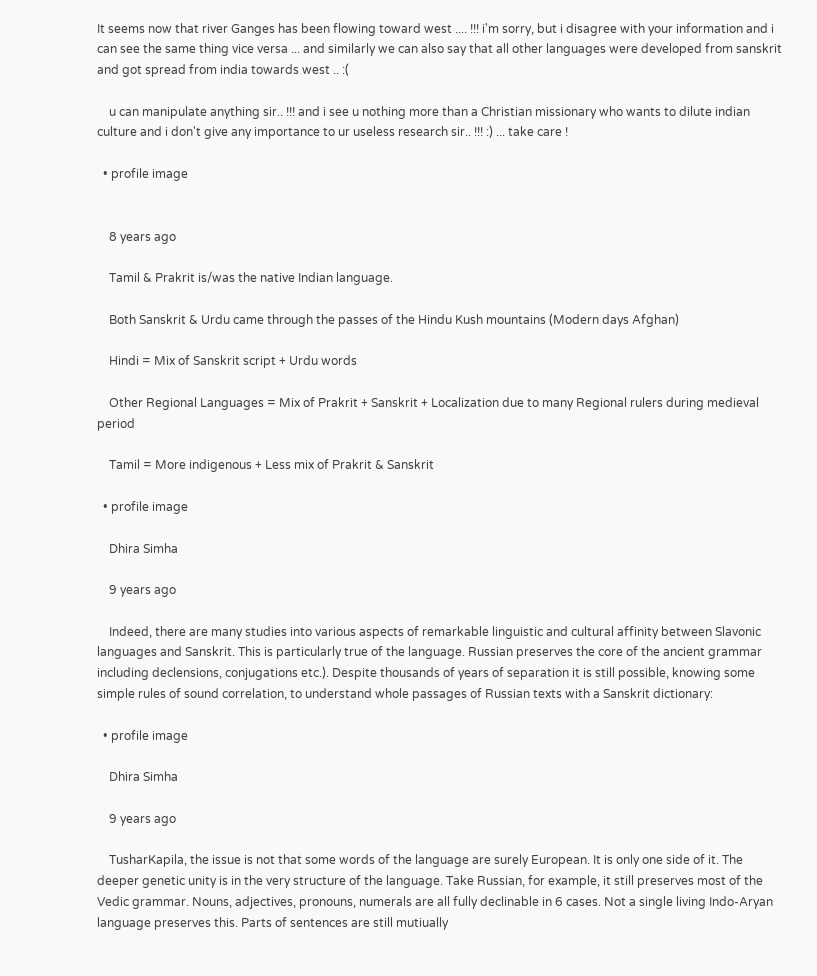It seems now that river Ganges has been flowing toward west .... !!! i'm sorry, but i disagree with your information and i can see the same thing vice versa ... and similarly we can also say that all other languages were developed from sanskrit and got spread from india towards west .. :(

    u can manipulate anything sir.. !!! and i see u nothing more than a Christian missionary who wants to dilute indian culture and i don't give any importance to ur useless research sir.. !!! :) ... take care !

  • profile image


    8 years ago

    Tamil & Prakrit is/was the native Indian language.

    Both Sanskrit & Urdu came through the passes of the Hindu Kush mountains (Modern days Afghan)

    Hindi = Mix of Sanskrit script + Urdu words

    Other Regional Languages = Mix of Prakrit + Sanskrit + Localization due to many Regional rulers during medieval period

    Tamil = More indigenous + Less mix of Prakrit & Sanskrit

  • profile image

    Dhira Simha

    9 years ago

    Indeed, there are many studies into various aspects of remarkable linguistic and cultural affinity between Slavonic languages and Sanskrit. This is particularly true of the language. Russian preserves the core of the ancient grammar including declensions, conjugations etc.). Despite thousands of years of separation it is still possible, knowing some simple rules of sound correlation, to understand whole passages of Russian texts with a Sanskrit dictionary:

  • profile image

    Dhira Simha

    9 years ago

    TusharKapila, the issue is not that some words of the language are surely European. It is only one side of it. The deeper genetic unity is in the very structure of the language. Take Russian, for example, it still preserves most of the Vedic grammar. Nouns, adjectives, pronouns, numerals are all fully declinable in 6 cases. Not a single living Indo-Aryan language preserves this. Parts of sentences are still mutiually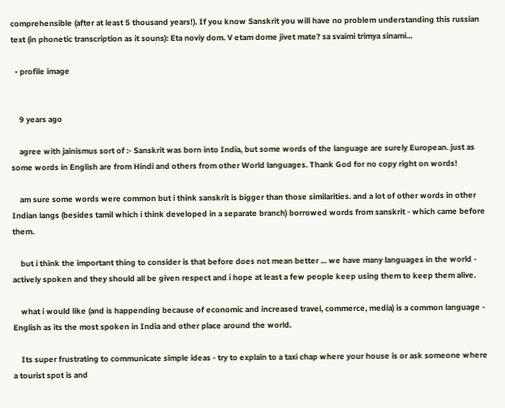comprehensible (after at least 5 thousand years!). If you know Sanskrit you will have no problem understanding this russian text (in phonetic transcription as it souns): Eta noviy dom. V etam dome jivet mate? sa svaimi trimya sinami...

  • profile image


    9 years ago

    agree with jainismus sort of :- Sanskrit was born into India, but some words of the language are surely European. just as some words in English are from Hindi and others from other World languages. Thank God for no copy right on words!

    am sure some words were common but i think sanskrit is bigger than those similarities. and a lot of other words in other Indian langs (besides tamil which i think developed in a separate branch) borrowed words from sanskrit - which came before them.

    but i think the important thing to consider is that before does not mean better ... we have many languages in the world - actively spoken and they should all be given respect and i hope at least a few people keep using them to keep them alive.

    what i would like (and is happending because of economic and increased travel, commerce, media) is a common language - English as its the most spoken in India and other place around the world.

    Its super frustrating to communicate simple ideas - try to explain to a taxi chap where your house is or ask someone where a tourist spot is and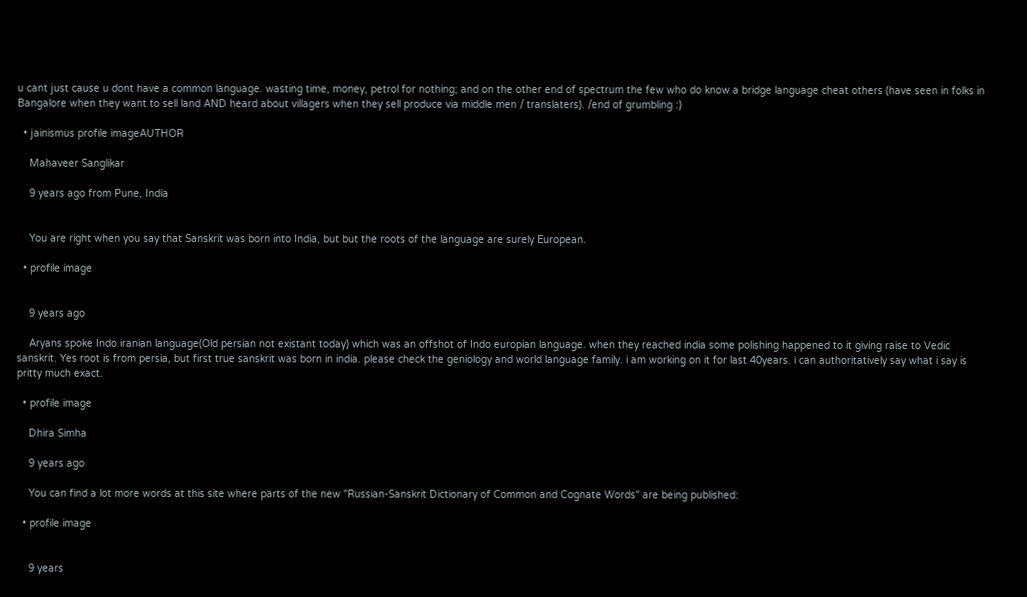u cant just cause u dont have a common language. wasting time, money, petrol for nothing; and on the other end of spectrum the few who do know a bridge language cheat others (have seen in folks in Bangalore when they want to sell land AND heard about villagers when they sell produce via middle men / translaters). /end of grumbling :)

  • jainismus profile imageAUTHOR

    Mahaveer Sanglikar

    9 years ago from Pune, India


    You are right when you say that Sanskrit was born into India, but but the roots of the language are surely European.

  • profile image


    9 years ago

    Aryans spoke Indo iranian language(Old persian not existant today) which was an offshot of Indo europian language. when they reached india some polishing happened to it giving raise to Vedic sanskrit. Yes root is from persia, but first true sanskrit was born in india. please check the geniology and world language family. i am working on it for last 40years. i can authoritatively say what i say is pritty much exact.

  • profile image

    Dhira Simha

    9 years ago

    You can find a lot more words at this site where parts of the new "Russian-Sanskrit Dictionary of Common and Cognate Words" are being published:

  • profile image


    9 years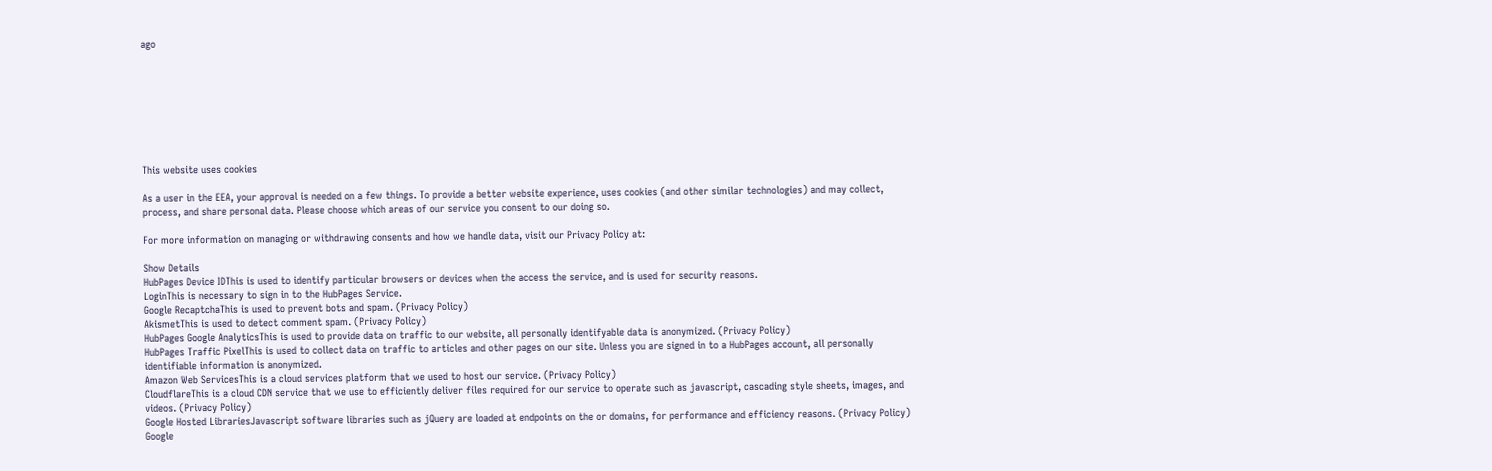ago








This website uses cookies

As a user in the EEA, your approval is needed on a few things. To provide a better website experience, uses cookies (and other similar technologies) and may collect, process, and share personal data. Please choose which areas of our service you consent to our doing so.

For more information on managing or withdrawing consents and how we handle data, visit our Privacy Policy at:

Show Details
HubPages Device IDThis is used to identify particular browsers or devices when the access the service, and is used for security reasons.
LoginThis is necessary to sign in to the HubPages Service.
Google RecaptchaThis is used to prevent bots and spam. (Privacy Policy)
AkismetThis is used to detect comment spam. (Privacy Policy)
HubPages Google AnalyticsThis is used to provide data on traffic to our website, all personally identifyable data is anonymized. (Privacy Policy)
HubPages Traffic PixelThis is used to collect data on traffic to articles and other pages on our site. Unless you are signed in to a HubPages account, all personally identifiable information is anonymized.
Amazon Web ServicesThis is a cloud services platform that we used to host our service. (Privacy Policy)
CloudflareThis is a cloud CDN service that we use to efficiently deliver files required for our service to operate such as javascript, cascading style sheets, images, and videos. (Privacy Policy)
Google Hosted LibrariesJavascript software libraries such as jQuery are loaded at endpoints on the or domains, for performance and efficiency reasons. (Privacy Policy)
Google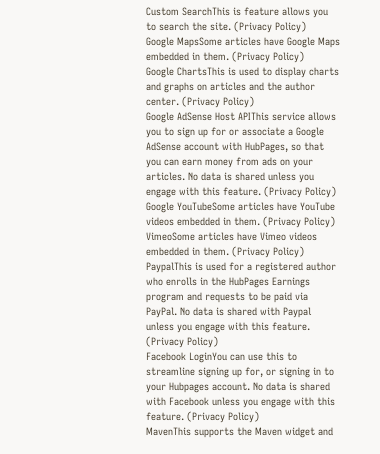Custom SearchThis is feature allows you to search the site. (Privacy Policy)
Google MapsSome articles have Google Maps embedded in them. (Privacy Policy)
Google ChartsThis is used to display charts and graphs on articles and the author center. (Privacy Policy)
Google AdSense Host APIThis service allows you to sign up for or associate a Google AdSense account with HubPages, so that you can earn money from ads on your articles. No data is shared unless you engage with this feature. (Privacy Policy)
Google YouTubeSome articles have YouTube videos embedded in them. (Privacy Policy)
VimeoSome articles have Vimeo videos embedded in them. (Privacy Policy)
PaypalThis is used for a registered author who enrolls in the HubPages Earnings program and requests to be paid via PayPal. No data is shared with Paypal unless you engage with this feature. (Privacy Policy)
Facebook LoginYou can use this to streamline signing up for, or signing in to your Hubpages account. No data is shared with Facebook unless you engage with this feature. (Privacy Policy)
MavenThis supports the Maven widget and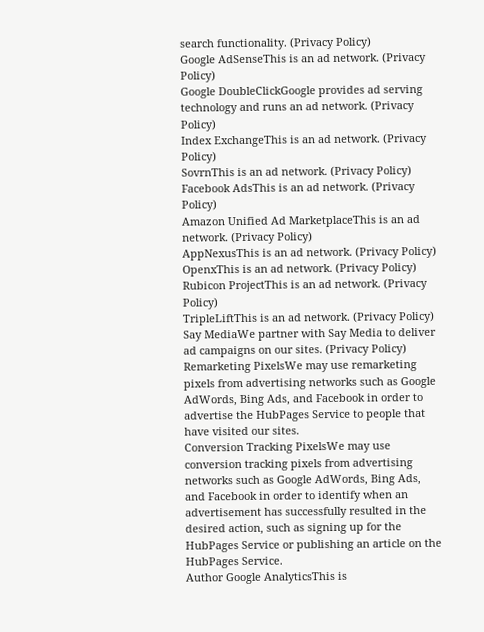search functionality. (Privacy Policy)
Google AdSenseThis is an ad network. (Privacy Policy)
Google DoubleClickGoogle provides ad serving technology and runs an ad network. (Privacy Policy)
Index ExchangeThis is an ad network. (Privacy Policy)
SovrnThis is an ad network. (Privacy Policy)
Facebook AdsThis is an ad network. (Privacy Policy)
Amazon Unified Ad MarketplaceThis is an ad network. (Privacy Policy)
AppNexusThis is an ad network. (Privacy Policy)
OpenxThis is an ad network. (Privacy Policy)
Rubicon ProjectThis is an ad network. (Privacy Policy)
TripleLiftThis is an ad network. (Privacy Policy)
Say MediaWe partner with Say Media to deliver ad campaigns on our sites. (Privacy Policy)
Remarketing PixelsWe may use remarketing pixels from advertising networks such as Google AdWords, Bing Ads, and Facebook in order to advertise the HubPages Service to people that have visited our sites.
Conversion Tracking PixelsWe may use conversion tracking pixels from advertising networks such as Google AdWords, Bing Ads, and Facebook in order to identify when an advertisement has successfully resulted in the desired action, such as signing up for the HubPages Service or publishing an article on the HubPages Service.
Author Google AnalyticsThis is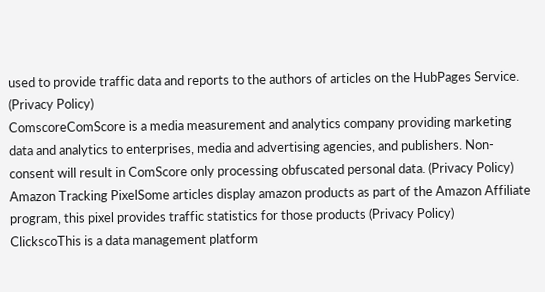used to provide traffic data and reports to the authors of articles on the HubPages Service. (Privacy Policy)
ComscoreComScore is a media measurement and analytics company providing marketing data and analytics to enterprises, media and advertising agencies, and publishers. Non-consent will result in ComScore only processing obfuscated personal data. (Privacy Policy)
Amazon Tracking PixelSome articles display amazon products as part of the Amazon Affiliate program, this pixel provides traffic statistics for those products (Privacy Policy)
ClickscoThis is a data management platform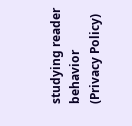studying reader behavior (Privacy Policy)